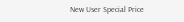New User Special Price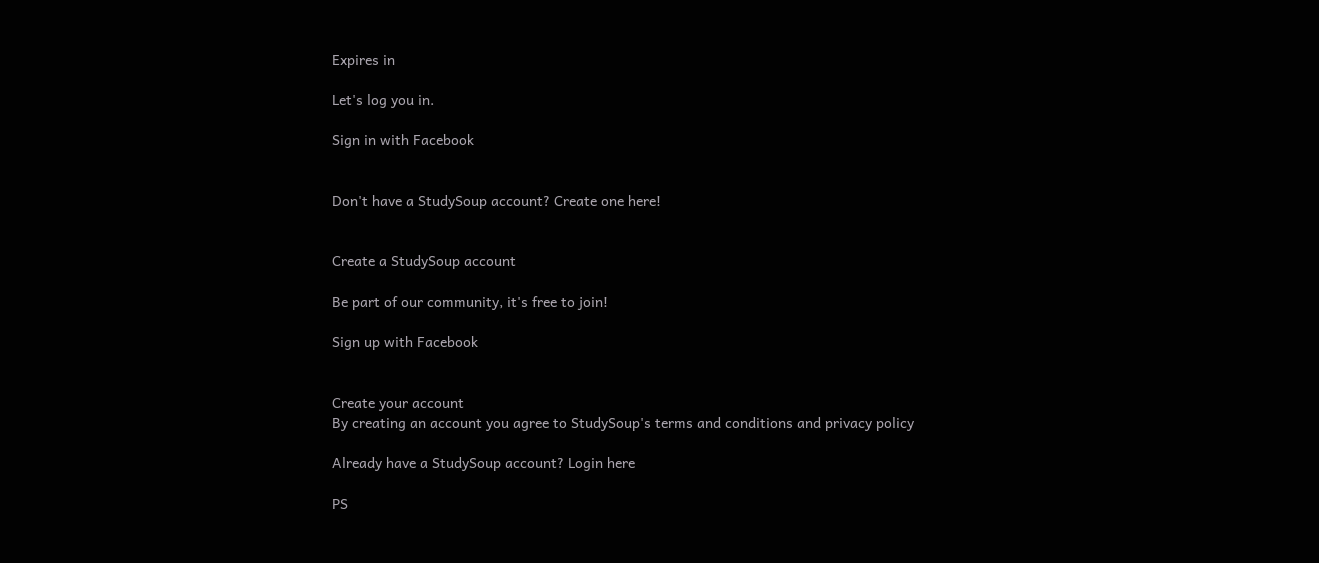Expires in

Let's log you in.

Sign in with Facebook


Don't have a StudySoup account? Create one here!


Create a StudySoup account

Be part of our community, it's free to join!

Sign up with Facebook


Create your account
By creating an account you agree to StudySoup's terms and conditions and privacy policy

Already have a StudySoup account? Login here

PS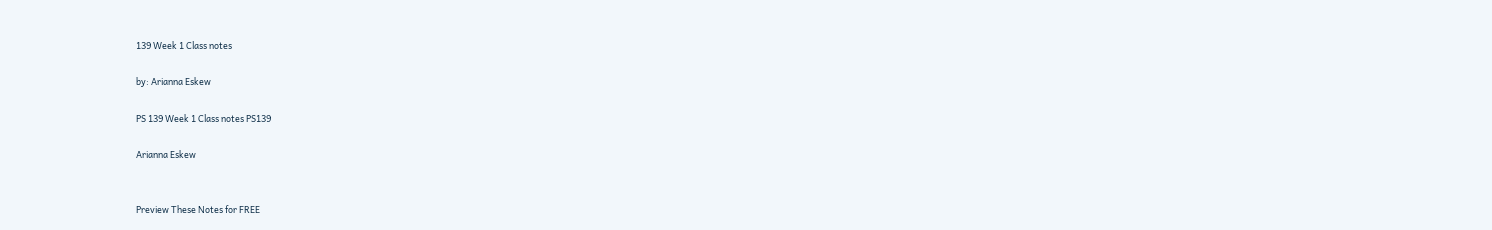139 Week 1 Class notes

by: Arianna Eskew

PS 139 Week 1 Class notes PS139

Arianna Eskew


Preview These Notes for FREE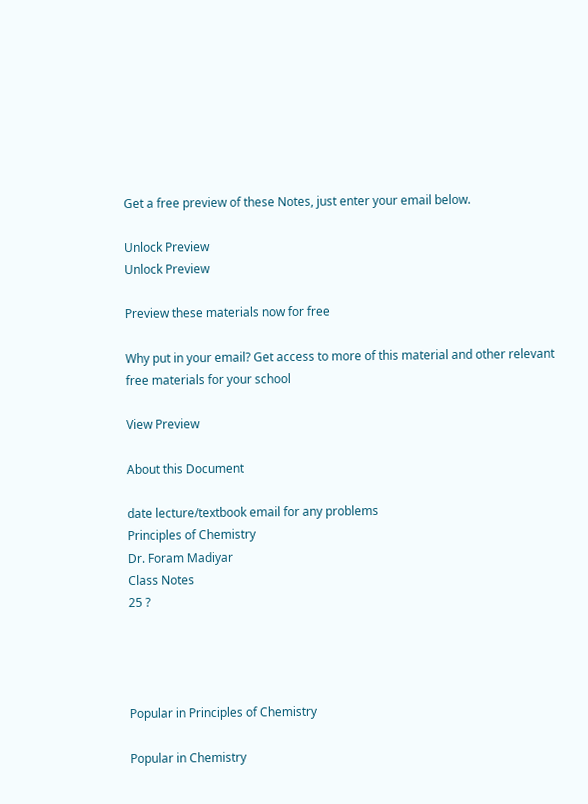Get a free preview of these Notes, just enter your email below.

Unlock Preview
Unlock Preview

Preview these materials now for free

Why put in your email? Get access to more of this material and other relevant free materials for your school

View Preview

About this Document

date lecture/textbook email for any problems
Principles of Chemistry
Dr. Foram Madiyar
Class Notes
25 ?




Popular in Principles of Chemistry

Popular in Chemistry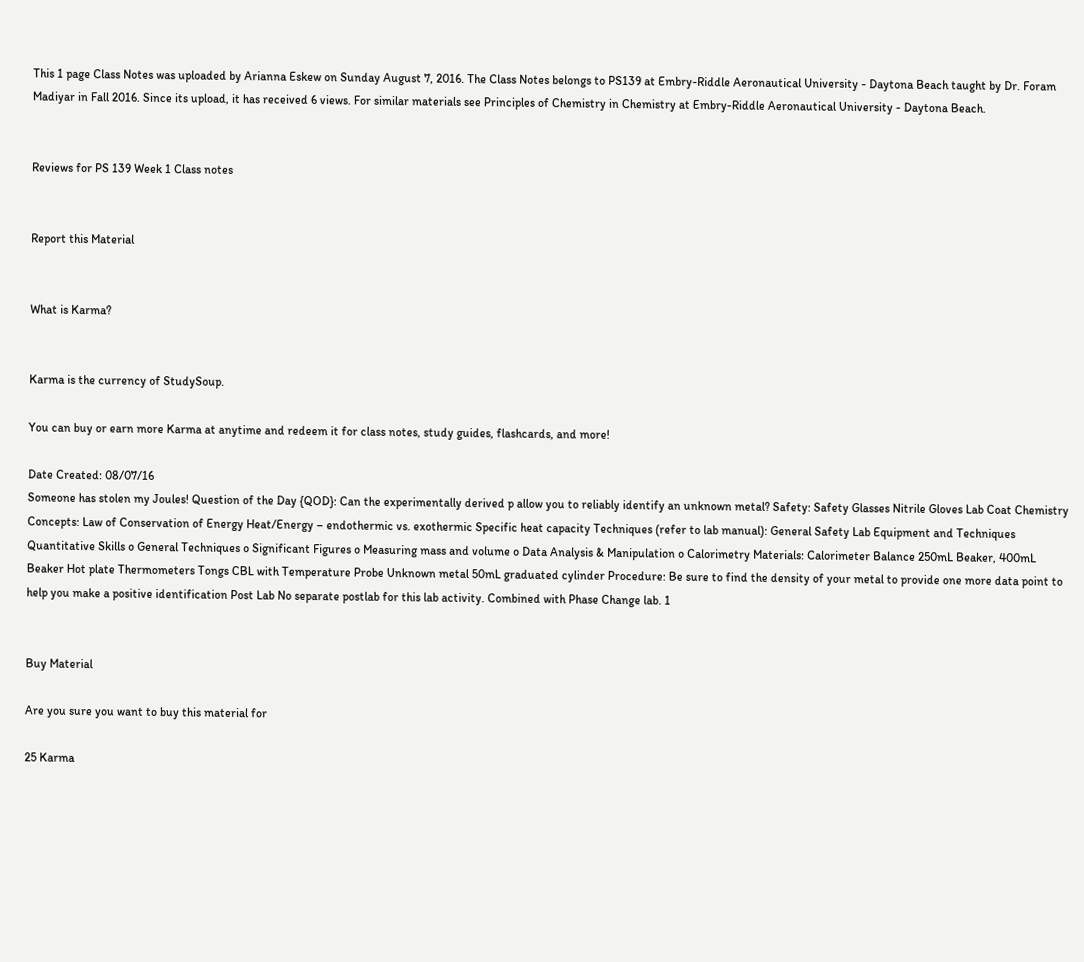This 1 page Class Notes was uploaded by Arianna Eskew on Sunday August 7, 2016. The Class Notes belongs to PS139 at Embry-Riddle Aeronautical University - Daytona Beach taught by Dr. Foram Madiyar in Fall 2016. Since its upload, it has received 6 views. For similar materials see Principles of Chemistry in Chemistry at Embry-Riddle Aeronautical University - Daytona Beach.


Reviews for PS 139 Week 1 Class notes


Report this Material


What is Karma?


Karma is the currency of StudySoup.

You can buy or earn more Karma at anytime and redeem it for class notes, study guides, flashcards, and more!

Date Created: 08/07/16
Someone has stolen my Joules! Question of the Day {QOD}: Can the experimentally derived p allow you to reliably identify an unknown metal? Safety: Safety Glasses Nitrile Gloves Lab Coat Chemistry Concepts: Law of Conservation of Energy Heat/Energy – endothermic vs. exothermic Specific heat capacity Techniques (refer to lab manual): General Safety Lab Equipment and Techniques Quantitative Skills o General Techniques o Significant Figures o Measuring mass and volume o Data Analysis & Manipulation o Calorimetry Materials: Calorimeter Balance 250mL Beaker, 400mL Beaker Hot plate Thermometers Tongs CBL with Temperature Probe Unknown metal 50mL graduated cylinder Procedure: Be sure to find the density of your metal to provide one more data point to help you make a positive identification Post Lab No separate postlab for this lab activity. Combined with Phase Change lab. 1


Buy Material

Are you sure you want to buy this material for

25 Karma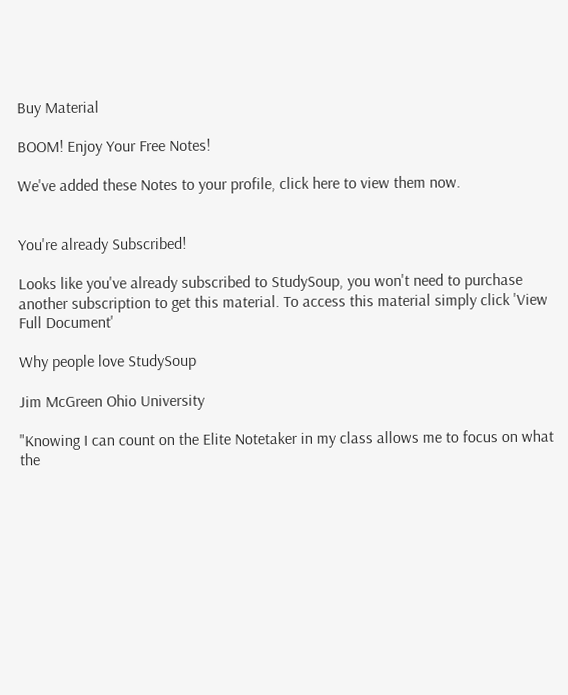Buy Material

BOOM! Enjoy Your Free Notes!

We've added these Notes to your profile, click here to view them now.


You're already Subscribed!

Looks like you've already subscribed to StudySoup, you won't need to purchase another subscription to get this material. To access this material simply click 'View Full Document'

Why people love StudySoup

Jim McGreen Ohio University

"Knowing I can count on the Elite Notetaker in my class allows me to focus on what the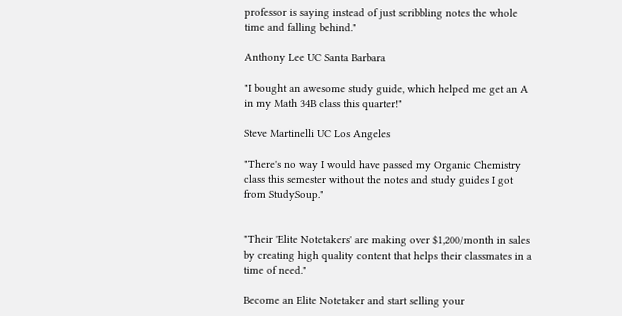professor is saying instead of just scribbling notes the whole time and falling behind."

Anthony Lee UC Santa Barbara

"I bought an awesome study guide, which helped me get an A in my Math 34B class this quarter!"

Steve Martinelli UC Los Angeles

"There's no way I would have passed my Organic Chemistry class this semester without the notes and study guides I got from StudySoup."


"Their 'Elite Notetakers' are making over $1,200/month in sales by creating high quality content that helps their classmates in a time of need."

Become an Elite Notetaker and start selling your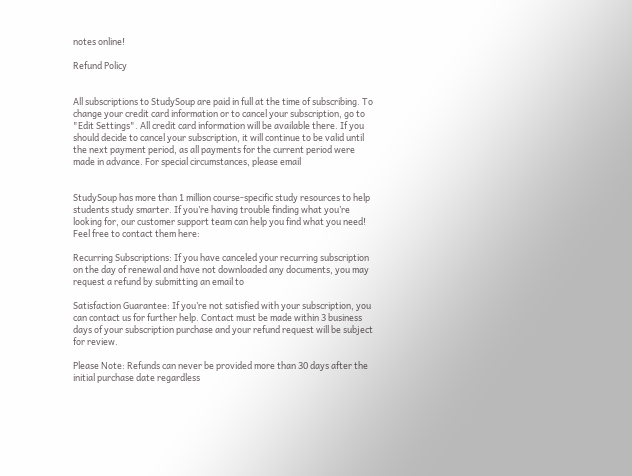notes online!

Refund Policy


All subscriptions to StudySoup are paid in full at the time of subscribing. To change your credit card information or to cancel your subscription, go to "Edit Settings". All credit card information will be available there. If you should decide to cancel your subscription, it will continue to be valid until the next payment period, as all payments for the current period were made in advance. For special circumstances, please email


StudySoup has more than 1 million course-specific study resources to help students study smarter. If you’re having trouble finding what you’re looking for, our customer support team can help you find what you need! Feel free to contact them here:

Recurring Subscriptions: If you have canceled your recurring subscription on the day of renewal and have not downloaded any documents, you may request a refund by submitting an email to

Satisfaction Guarantee: If you’re not satisfied with your subscription, you can contact us for further help. Contact must be made within 3 business days of your subscription purchase and your refund request will be subject for review.

Please Note: Refunds can never be provided more than 30 days after the initial purchase date regardless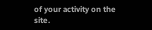of your activity on the site.